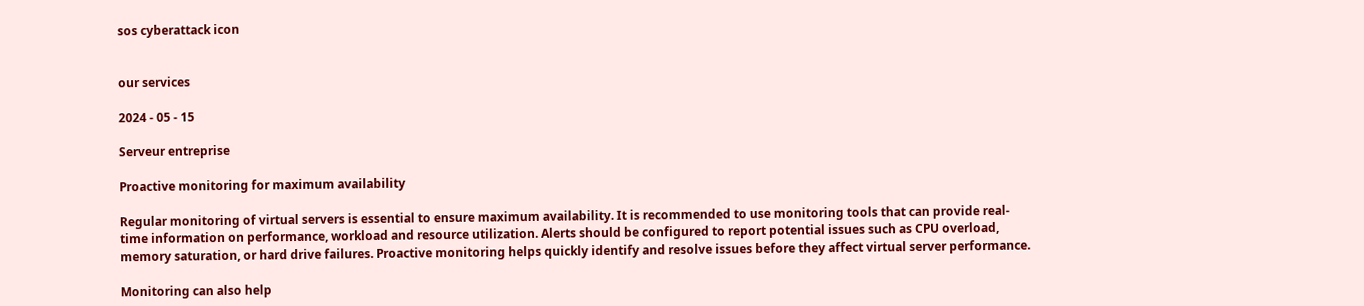sos cyberattack icon


our services

2024 - 05 - 15

Serveur entreprise

Proactive monitoring for maximum availability

Regular monitoring of virtual servers is essential to ensure maximum availability. It is recommended to use monitoring tools that can provide real-time information on performance, workload and resource utilization. Alerts should be configured to report potential issues such as CPU overload, memory saturation, or hard drive failures. Proactive monitoring helps quickly identify and resolve issues before they affect virtual server performance.

Monitoring can also help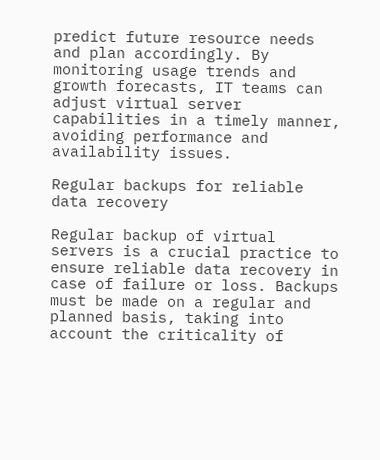predict future resource needs and plan accordingly. By monitoring usage trends and growth forecasts, IT teams can adjust virtual server capabilities in a timely manner, avoiding performance and availability issues.

Regular backups for reliable data recovery

Regular backup of virtual servers is a crucial practice to ensure reliable data recovery in case of failure or loss. Backups must be made on a regular and planned basis, taking into account the criticality of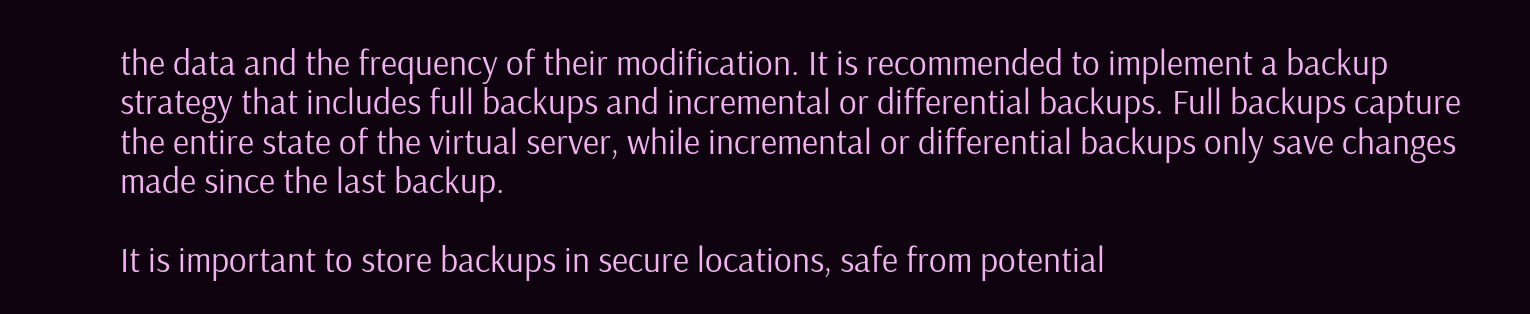the data and the frequency of their modification. It is recommended to implement a backup strategy that includes full backups and incremental or differential backups. Full backups capture the entire state of the virtual server, while incremental or differential backups only save changes made since the last backup.

It is important to store backups in secure locations, safe from potential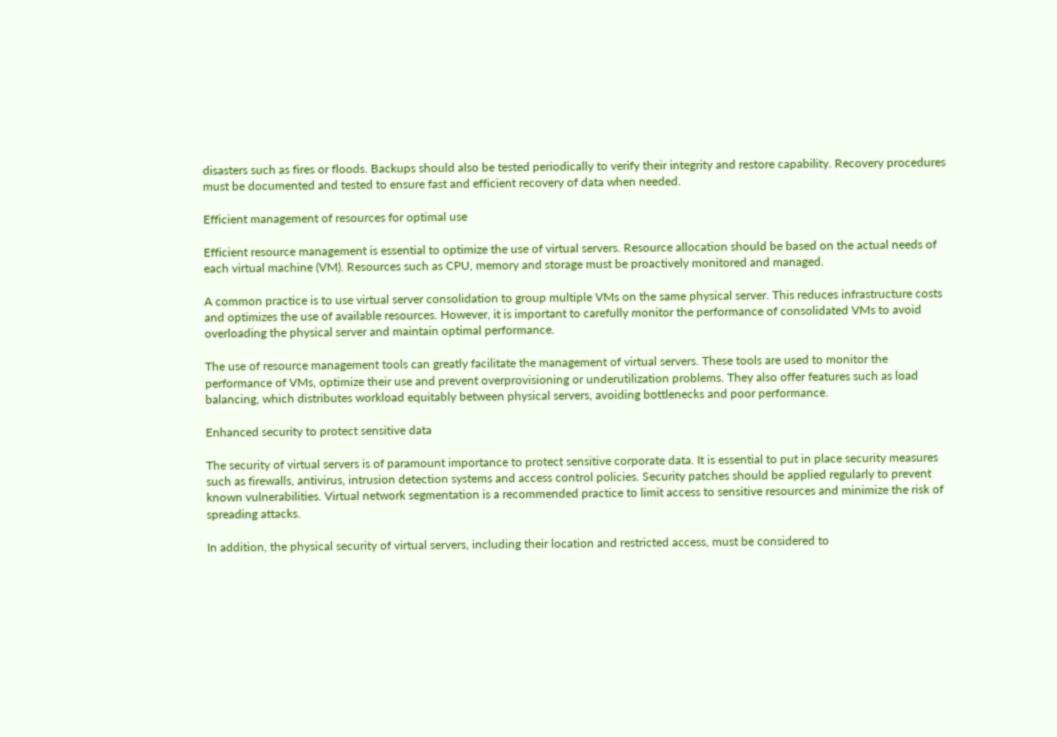disasters such as fires or floods. Backups should also be tested periodically to verify their integrity and restore capability. Recovery procedures must be documented and tested to ensure fast and efficient recovery of data when needed.

Efficient management of resources for optimal use

Efficient resource management is essential to optimize the use of virtual servers. Resource allocation should be based on the actual needs of each virtual machine (VM). Resources such as CPU, memory and storage must be proactively monitored and managed.

A common practice is to use virtual server consolidation to group multiple VMs on the same physical server. This reduces infrastructure costs and optimizes the use of available resources. However, it is important to carefully monitor the performance of consolidated VMs to avoid overloading the physical server and maintain optimal performance.

The use of resource management tools can greatly facilitate the management of virtual servers. These tools are used to monitor the performance of VMs, optimize their use and prevent overprovisioning or underutilization problems. They also offer features such as load balancing, which distributes workload equitably between physical servers, avoiding bottlenecks and poor performance.

Enhanced security to protect sensitive data

The security of virtual servers is of paramount importance to protect sensitive corporate data. It is essential to put in place security measures such as firewalls, antivirus, intrusion detection systems and access control policies. Security patches should be applied regularly to prevent known vulnerabilities. Virtual network segmentation is a recommended practice to limit access to sensitive resources and minimize the risk of spreading attacks.

In addition, the physical security of virtual servers, including their location and restricted access, must be considered to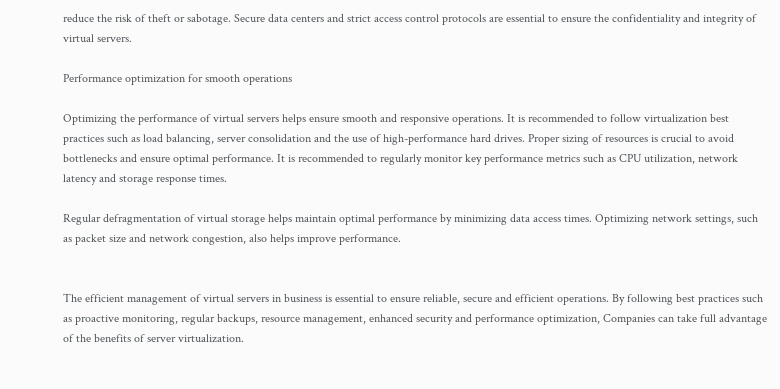reduce the risk of theft or sabotage. Secure data centers and strict access control protocols are essential to ensure the confidentiality and integrity of virtual servers.

Performance optimization for smooth operations

Optimizing the performance of virtual servers helps ensure smooth and responsive operations. It is recommended to follow virtualization best practices such as load balancing, server consolidation and the use of high-performance hard drives. Proper sizing of resources is crucial to avoid bottlenecks and ensure optimal performance. It is recommended to regularly monitor key performance metrics such as CPU utilization, network latency and storage response times.

Regular defragmentation of virtual storage helps maintain optimal performance by minimizing data access times. Optimizing network settings, such as packet size and network congestion, also helps improve performance.


The efficient management of virtual servers in business is essential to ensure reliable, secure and efficient operations. By following best practices such as proactive monitoring, regular backups, resource management, enhanced security and performance optimization, Companies can take full advantage of the benefits of server virtualization.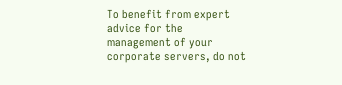To benefit from expert advice for the management of your corporate servers, do not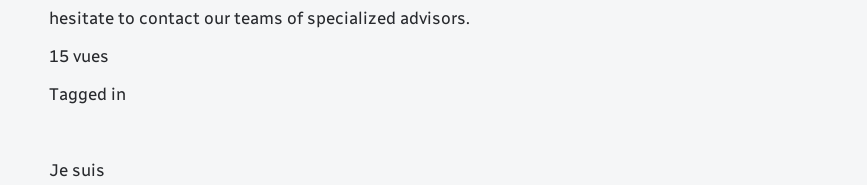hesitate to contact our teams of specialized advisors.

15 vues

Tagged in



Je suis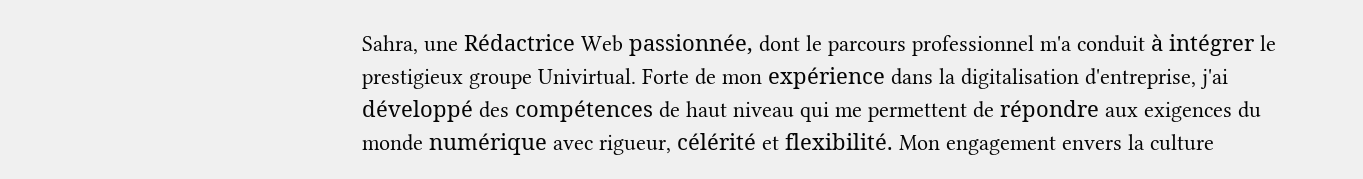Sahra, une Rédactrice Web passionnée, dont le parcours professionnel m'a conduit à intégrer le prestigieux groupe Univirtual. Forte de mon expérience dans la digitalisation d'entreprise, j'ai développé des compétences de haut niveau qui me permettent de répondre aux exigences du monde numérique avec rigueur, célérité et flexibilité. Mon engagement envers la culture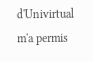d'Univirtual m'a permis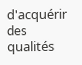d'acquérir des qualités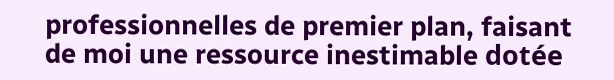professionnelles de premier plan, faisant de moi une ressource inestimable dotée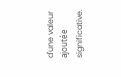d'une valeur ajoutée significative.